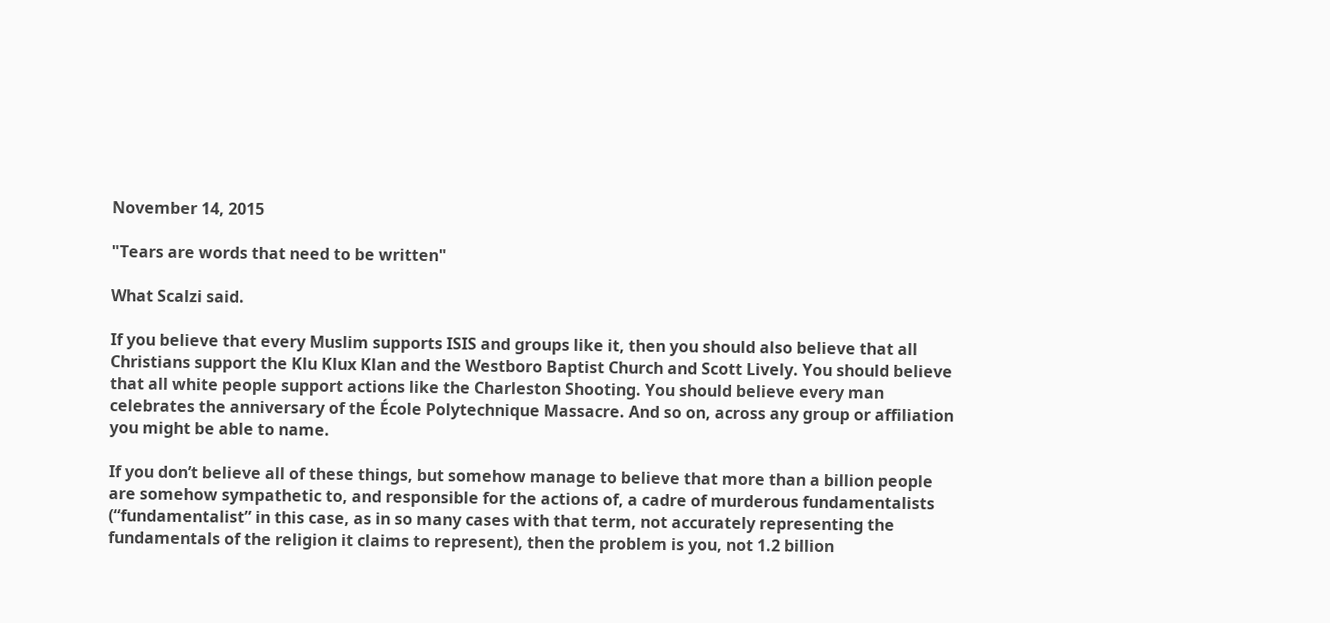November 14, 2015

"Tears are words that need to be written"

What Scalzi said.

If you believe that every Muslim supports ISIS and groups like it, then you should also believe that all Christians support the Klu Klux Klan and the Westboro Baptist Church and Scott Lively. You should believe that all white people support actions like the Charleston Shooting. You should believe every man celebrates the anniversary of the École Polytechnique Massacre. And so on, across any group or affiliation you might be able to name.

If you don’t believe all of these things, but somehow manage to believe that more than a billion people are somehow sympathetic to, and responsible for the actions of, a cadre of murderous fundamentalists (“fundamentalist” in this case, as in so many cases with that term, not accurately representing the fundamentals of the religion it claims to represent), then the problem is you, not 1.2 billion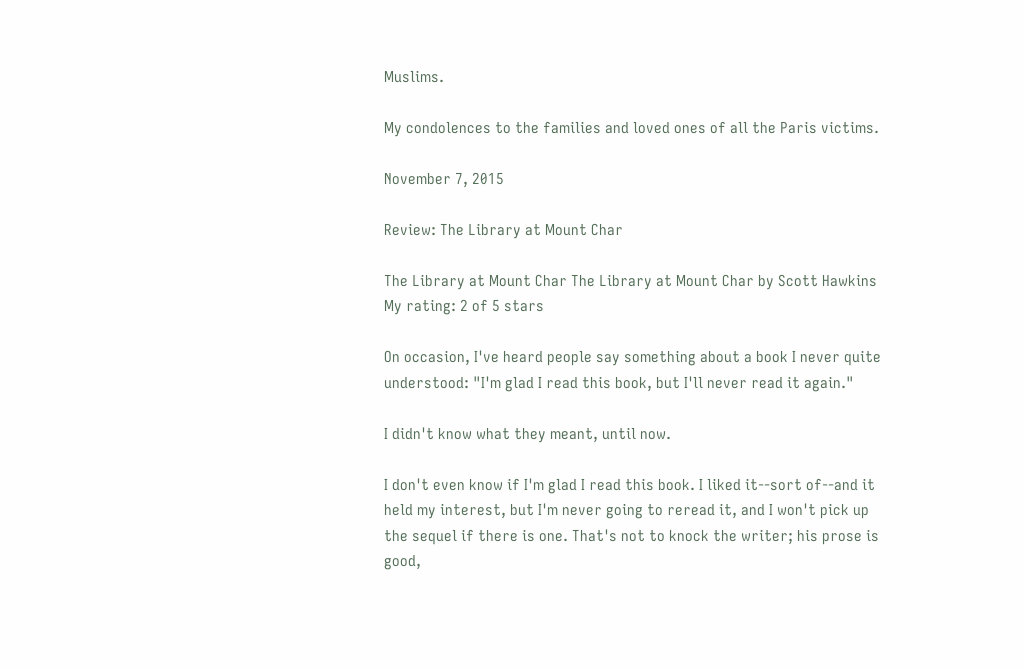Muslims.

My condolences to the families and loved ones of all the Paris victims.

November 7, 2015

Review: The Library at Mount Char

The Library at Mount Char The Library at Mount Char by Scott Hawkins
My rating: 2 of 5 stars

On occasion, I've heard people say something about a book I never quite understood: "I'm glad I read this book, but I'll never read it again."

I didn't know what they meant, until now.

I don't even know if I'm glad I read this book. I liked it--sort of--and it held my interest, but I'm never going to reread it, and I won't pick up the sequel if there is one. That's not to knock the writer; his prose is good,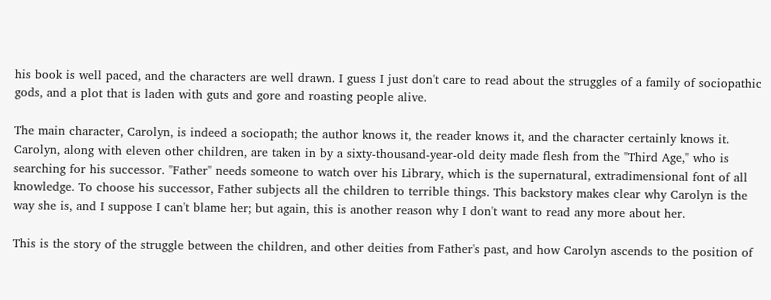his book is well paced, and the characters are well drawn. I guess I just don't care to read about the struggles of a family of sociopathic gods, and a plot that is laden with guts and gore and roasting people alive.

The main character, Carolyn, is indeed a sociopath; the author knows it, the reader knows it, and the character certainly knows it. Carolyn, along with eleven other children, are taken in by a sixty-thousand-year-old deity made flesh from the "Third Age," who is searching for his successor. "Father" needs someone to watch over his Library, which is the supernatural, extradimensional font of all knowledge. To choose his successor, Father subjects all the children to terrible things. This backstory makes clear why Carolyn is the way she is, and I suppose I can't blame her; but again, this is another reason why I don't want to read any more about her.

This is the story of the struggle between the children, and other deities from Father's past, and how Carolyn ascends to the position of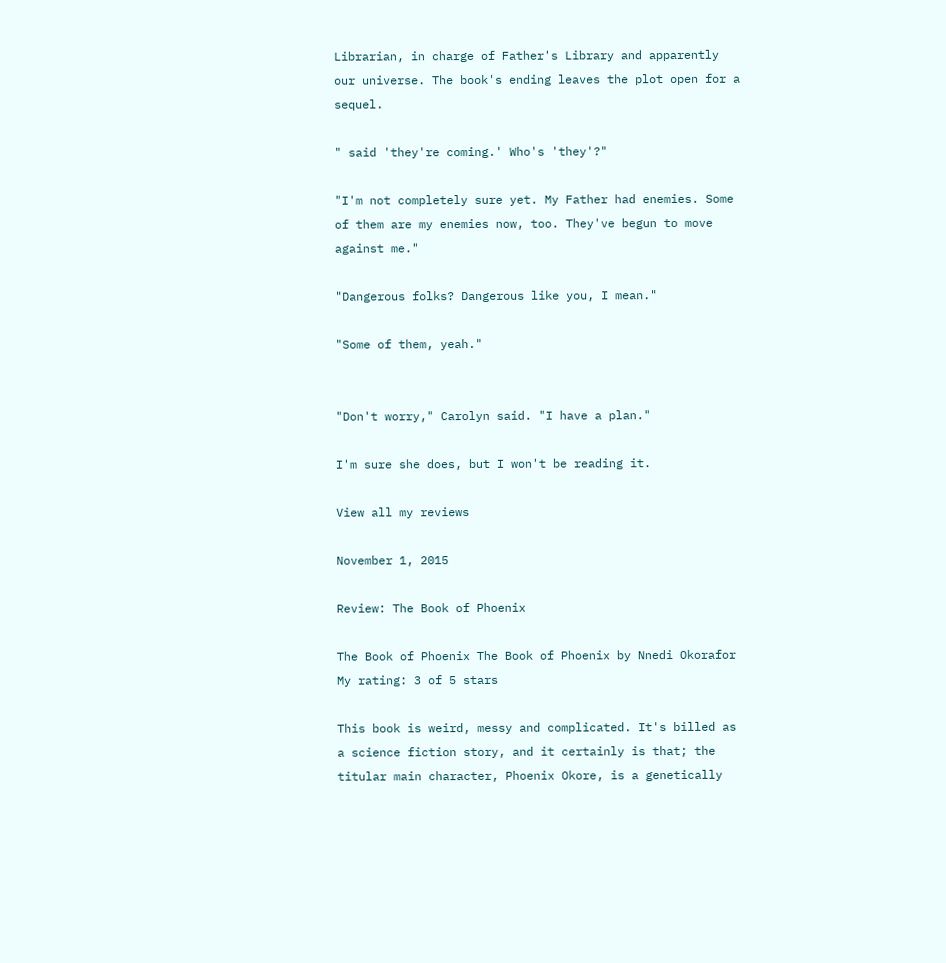Librarian, in charge of Father's Library and apparently our universe. The book's ending leaves the plot open for a sequel.

" said 'they're coming.' Who's 'they'?"

"I'm not completely sure yet. My Father had enemies. Some of them are my enemies now, too. They've begun to move against me."

"Dangerous folks? Dangerous like you, I mean."

"Some of them, yeah."


"Don't worry," Carolyn said. "I have a plan."

I'm sure she does, but I won't be reading it.

View all my reviews

November 1, 2015

Review: The Book of Phoenix

The Book of Phoenix The Book of Phoenix by Nnedi Okorafor
My rating: 3 of 5 stars

This book is weird, messy and complicated. It's billed as a science fiction story, and it certainly is that; the titular main character, Phoenix Okore, is a genetically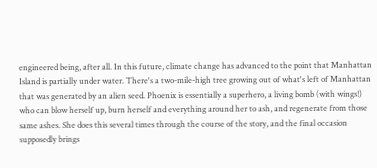engineered being, after all. In this future, climate change has advanced to the point that Manhattan Island is partially under water. There's a two-mile-high tree growing out of what's left of Manhattan that was generated by an alien seed. Phoenix is essentially a superhero, a living bomb (with wings!) who can blow herself up, burn herself and everything around her to ash, and regenerate from those same ashes. She does this several times through the course of the story, and the final occasion supposedly brings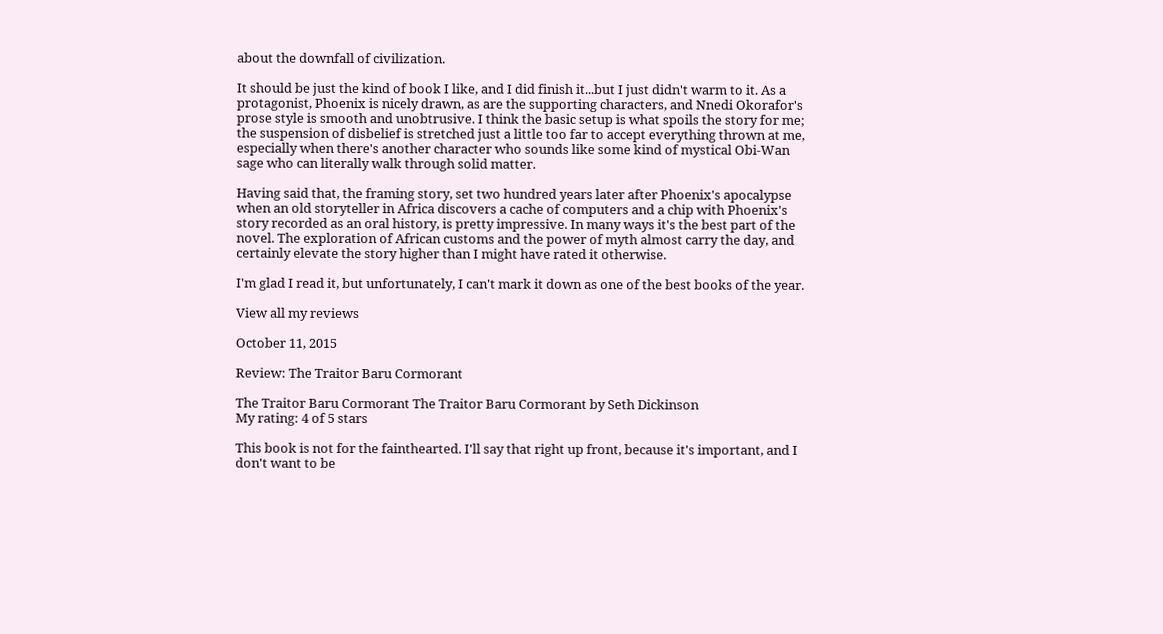about the downfall of civilization.

It should be just the kind of book I like, and I did finish it...but I just didn't warm to it. As a protagonist, Phoenix is nicely drawn, as are the supporting characters, and Nnedi Okorafor's prose style is smooth and unobtrusive. I think the basic setup is what spoils the story for me; the suspension of disbelief is stretched just a little too far to accept everything thrown at me, especially when there's another character who sounds like some kind of mystical Obi-Wan sage who can literally walk through solid matter.

Having said that, the framing story, set two hundred years later after Phoenix's apocalypse when an old storyteller in Africa discovers a cache of computers and a chip with Phoenix's story recorded as an oral history, is pretty impressive. In many ways it's the best part of the novel. The exploration of African customs and the power of myth almost carry the day, and certainly elevate the story higher than I might have rated it otherwise.

I'm glad I read it, but unfortunately, I can't mark it down as one of the best books of the year.

View all my reviews

October 11, 2015

Review: The Traitor Baru Cormorant

The Traitor Baru Cormorant The Traitor Baru Cormorant by Seth Dickinson
My rating: 4 of 5 stars

This book is not for the fainthearted. I'll say that right up front, because it's important, and I don't want to be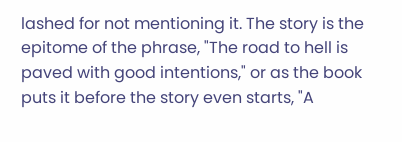lashed for not mentioning it. The story is the epitome of the phrase, "The road to hell is paved with good intentions," or as the book puts it before the story even starts, "A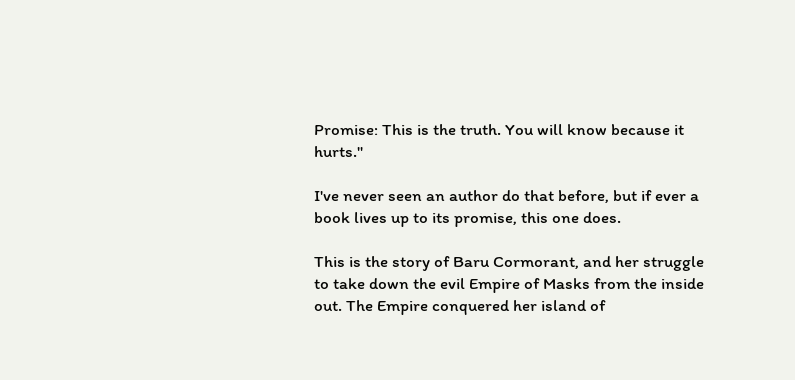Promise: This is the truth. You will know because it hurts."

I've never seen an author do that before, but if ever a book lives up to its promise, this one does.

This is the story of Baru Cormorant, and her struggle to take down the evil Empire of Masks from the inside out. The Empire conquered her island of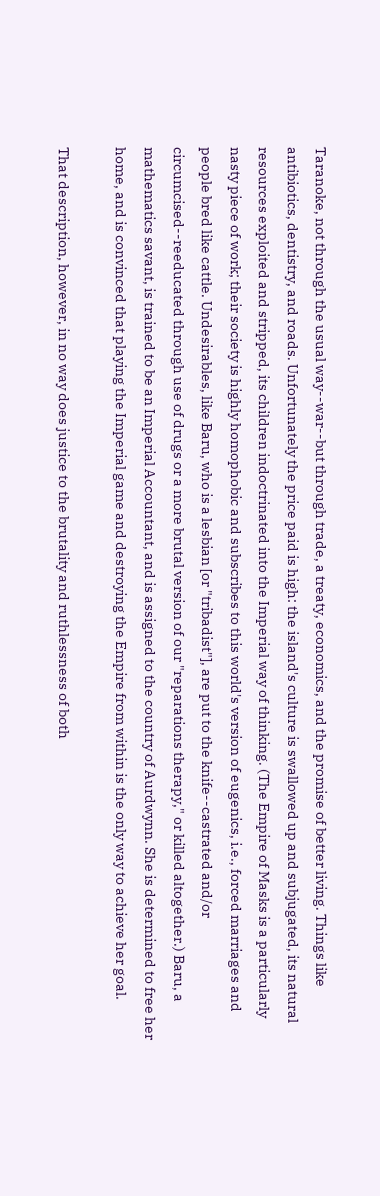Taranoke, not through the usual way--war--but through trade, a treaty, economics, and the promise of better living. Things like antibiotics, dentistry, and roads. Unfortunately the price paid is high: the island's culture is swallowed up and subjugated, its natural resources exploited and stripped, its children indoctrinated into the Imperial way of thinking. (The Empire of Masks is a particularly nasty piece of work; their society is highly homophobic and subscribes to this world's version of eugenics, i.e., forced marriages and people bred like cattle. Undesirables, like Baru, who is a lesbian [or "tribadist"], are put to the knife--castrated and/or circumcised--reeducated through use of drugs or a more brutal version of our "reparations therapy," or killed altogether.) Baru, a mathematics savant, is trained to be an Imperial Accountant, and is assigned to the country of Aurdwynn. She is determined to free her home, and is convinced that playing the Imperial game and destroying the Empire from within is the only way to achieve her goal.

That description, however, in no way does justice to the brutality and ruthlessness of both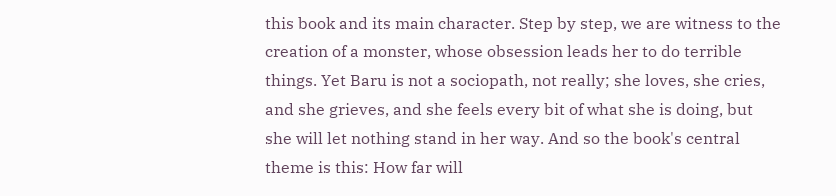this book and its main character. Step by step, we are witness to the creation of a monster, whose obsession leads her to do terrible things. Yet Baru is not a sociopath, not really; she loves, she cries, and she grieves, and she feels every bit of what she is doing, but she will let nothing stand in her way. And so the book's central theme is this: How far will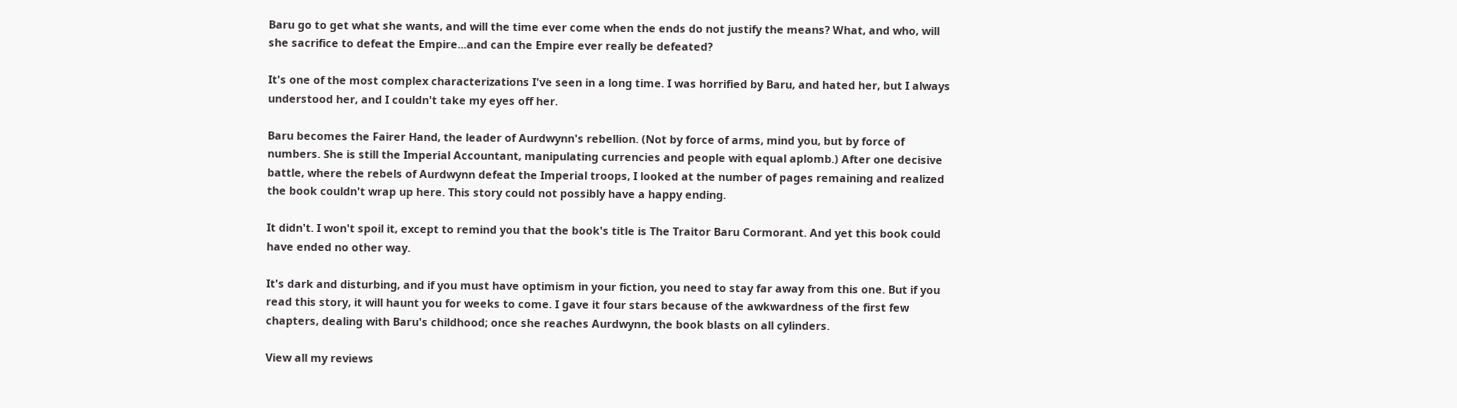Baru go to get what she wants, and will the time ever come when the ends do not justify the means? What, and who, will she sacrifice to defeat the Empire...and can the Empire ever really be defeated?

It's one of the most complex characterizations I've seen in a long time. I was horrified by Baru, and hated her, but I always understood her, and I couldn't take my eyes off her.

Baru becomes the Fairer Hand, the leader of Aurdwynn's rebellion. (Not by force of arms, mind you, but by force of numbers. She is still the Imperial Accountant, manipulating currencies and people with equal aplomb.) After one decisive battle, where the rebels of Aurdwynn defeat the Imperial troops, I looked at the number of pages remaining and realized the book couldn't wrap up here. This story could not possibly have a happy ending.

It didn't. I won't spoil it, except to remind you that the book's title is The Traitor Baru Cormorant. And yet this book could have ended no other way.

It's dark and disturbing, and if you must have optimism in your fiction, you need to stay far away from this one. But if you read this story, it will haunt you for weeks to come. I gave it four stars because of the awkwardness of the first few chapters, dealing with Baru's childhood; once she reaches Aurdwynn, the book blasts on all cylinders.

View all my reviews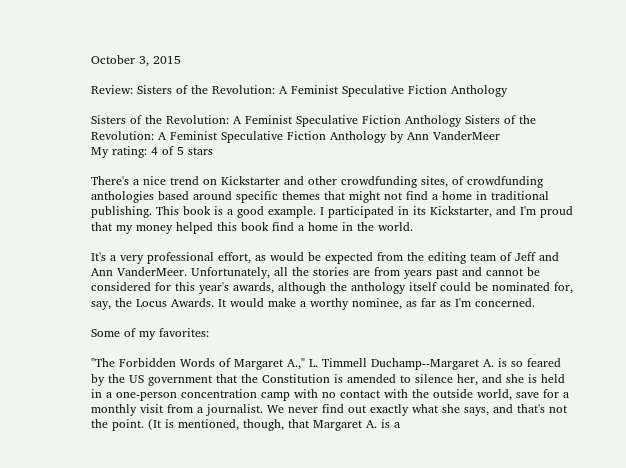October 3, 2015

Review: Sisters of the Revolution: A Feminist Speculative Fiction Anthology

Sisters of the Revolution: A Feminist Speculative Fiction Anthology Sisters of the Revolution: A Feminist Speculative Fiction Anthology by Ann VanderMeer
My rating: 4 of 5 stars

There's a nice trend on Kickstarter and other crowdfunding sites, of crowdfunding anthologies based around specific themes that might not find a home in traditional publishing. This book is a good example. I participated in its Kickstarter, and I'm proud that my money helped this book find a home in the world.

It's a very professional effort, as would be expected from the editing team of Jeff and Ann VanderMeer. Unfortunately, all the stories are from years past and cannot be considered for this year's awards, although the anthology itself could be nominated for, say, the Locus Awards. It would make a worthy nominee, as far as I'm concerned.

Some of my favorites:

"The Forbidden Words of Margaret A.," L. Timmell Duchamp--Margaret A. is so feared by the US government that the Constitution is amended to silence her, and she is held in a one-person concentration camp with no contact with the outside world, save for a monthly visit from a journalist. We never find out exactly what she says, and that's not the point. (It is mentioned, though, that Margaret A. is a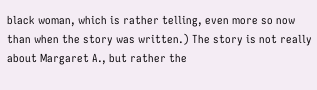black woman, which is rather telling, even more so now than when the story was written.) The story is not really about Margaret A., but rather the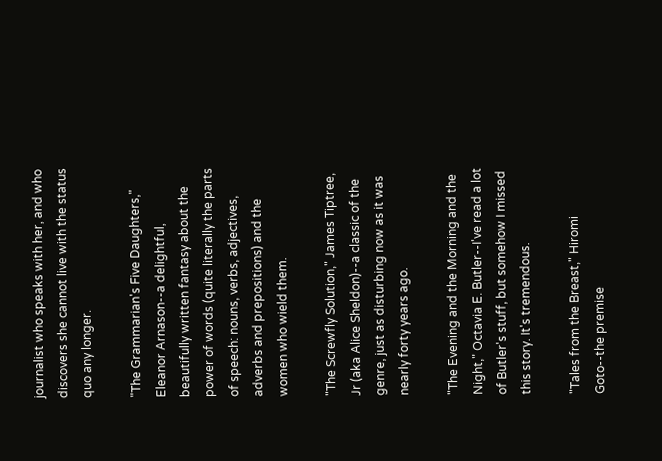journalist who speaks with her, and who discovers she cannot live with the status quo any longer.

"The Grammarian's Five Daughters," Eleanor Arnason--a delightful, beautifully written fantasy about the power of words (quite literally the parts of speech: nouns, verbs, adjectives, adverbs and prepositions) and the women who wield them.

"The Screwfly Solution," James Tiptree, Jr (aka Alice Sheldon)--a classic of the genre, just as disturbing now as it was nearly forty years ago.

"The Evening and the Morning and the Night," Octavia E. Butler--I've read a lot of Butler's stuff, but somehow I missed this story. It's tremendous.

"Tales from the Breast," Hiromi Goto--the premise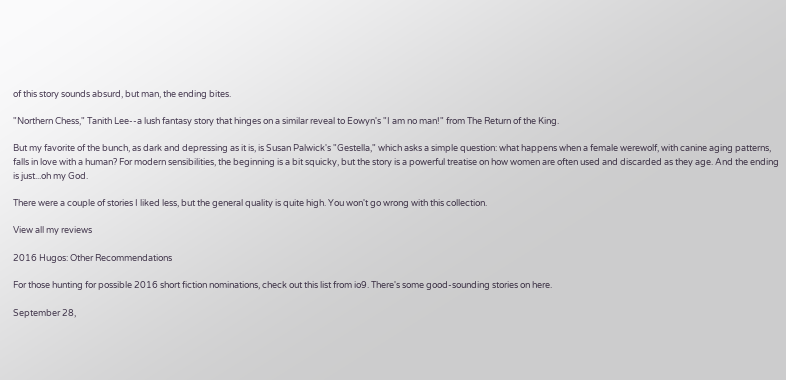of this story sounds absurd, but man, the ending bites.

"Northern Chess," Tanith Lee--a lush fantasy story that hinges on a similar reveal to Eowyn's "I am no man!" from The Return of the King.

But my favorite of the bunch, as dark and depressing as it is, is Susan Palwick's "Gestella," which asks a simple question: what happens when a female werewolf, with canine aging patterns, falls in love with a human? For modern sensibilities, the beginning is a bit squicky, but the story is a powerful treatise on how women are often used and discarded as they age. And the ending is just...oh my God.

There were a couple of stories I liked less, but the general quality is quite high. You won't go wrong with this collection.

View all my reviews

2016 Hugos: Other Recommendations

For those hunting for possible 2016 short fiction nominations, check out this list from io9. There's some good-sounding stories on here.

September 28,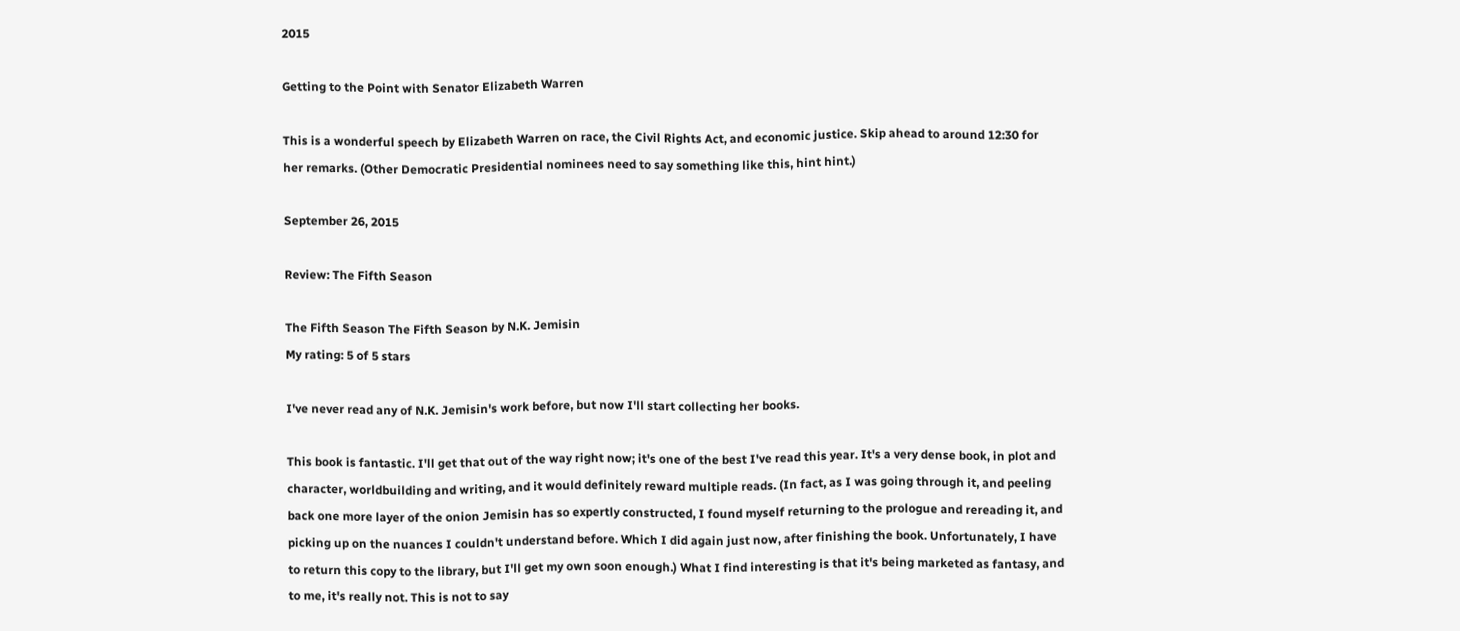2015

Getting to the Point with Senator Elizabeth Warren

This is a wonderful speech by Elizabeth Warren on race, the Civil Rights Act, and economic justice. Skip ahead to around 12:30 for her remarks. (Other Democratic Presidential nominees need to say something like this, hint hint.)

September 26, 2015

Review: The Fifth Season

The Fifth Season The Fifth Season by N.K. Jemisin
My rating: 5 of 5 stars

I've never read any of N.K. Jemisin's work before, but now I'll start collecting her books.

This book is fantastic. I'll get that out of the way right now; it's one of the best I've read this year. It's a very dense book, in plot and character, worldbuilding and writing, and it would definitely reward multiple reads. (In fact, as I was going through it, and peeling back one more layer of the onion Jemisin has so expertly constructed, I found myself returning to the prologue and rereading it, and picking up on the nuances I couldn't understand before. Which I did again just now, after finishing the book. Unfortunately, I have to return this copy to the library, but I'll get my own soon enough.) What I find interesting is that it's being marketed as fantasy, and to me, it's really not. This is not to say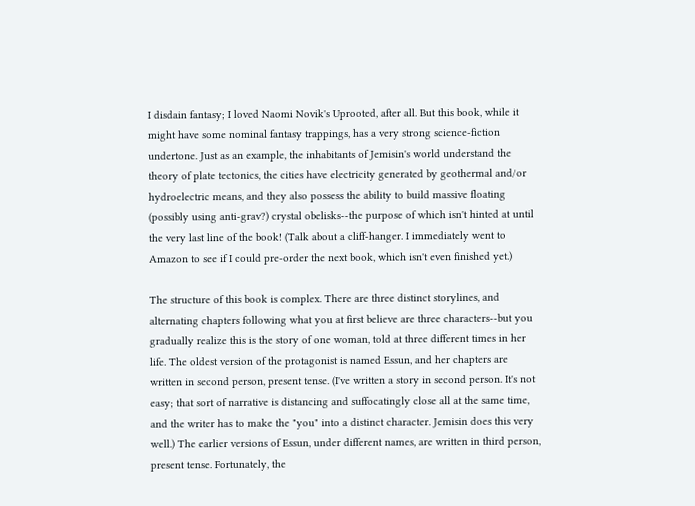I disdain fantasy; I loved Naomi Novik's Uprooted, after all. But this book, while it might have some nominal fantasy trappings, has a very strong science-fiction undertone. Just as an example, the inhabitants of Jemisin's world understand the theory of plate tectonics, the cities have electricity generated by geothermal and/or hydroelectric means, and they also possess the ability to build massive floating (possibly using anti-grav?) crystal obelisks--the purpose of which isn't hinted at until the very last line of the book! (Talk about a cliff-hanger. I immediately went to Amazon to see if I could pre-order the next book, which isn't even finished yet.)

The structure of this book is complex. There are three distinct storylines, and alternating chapters following what you at first believe are three characters--but you gradually realize this is the story of one woman, told at three different times in her life. The oldest version of the protagonist is named Essun, and her chapters are written in second person, present tense. (I've written a story in second person. It's not easy; that sort of narrative is distancing and suffocatingly close all at the same time, and the writer has to make the "you" into a distinct character. Jemisin does this very well.) The earlier versions of Essun, under different names, are written in third person, present tense. Fortunately, the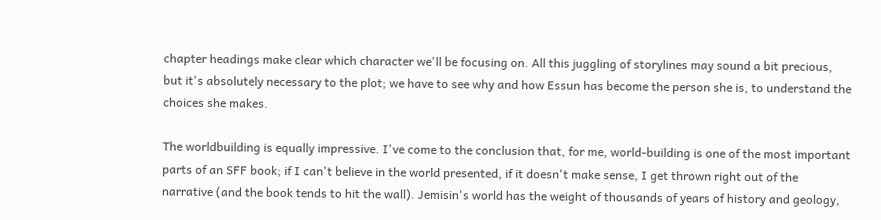chapter headings make clear which character we'll be focusing on. All this juggling of storylines may sound a bit precious, but it's absolutely necessary to the plot; we have to see why and how Essun has become the person she is, to understand the choices she makes.

The worldbuilding is equally impressive. I've come to the conclusion that, for me, world-building is one of the most important parts of an SFF book; if I can't believe in the world presented, if it doesn't make sense, I get thrown right out of the narrative (and the book tends to hit the wall). Jemisin's world has the weight of thousands of years of history and geology,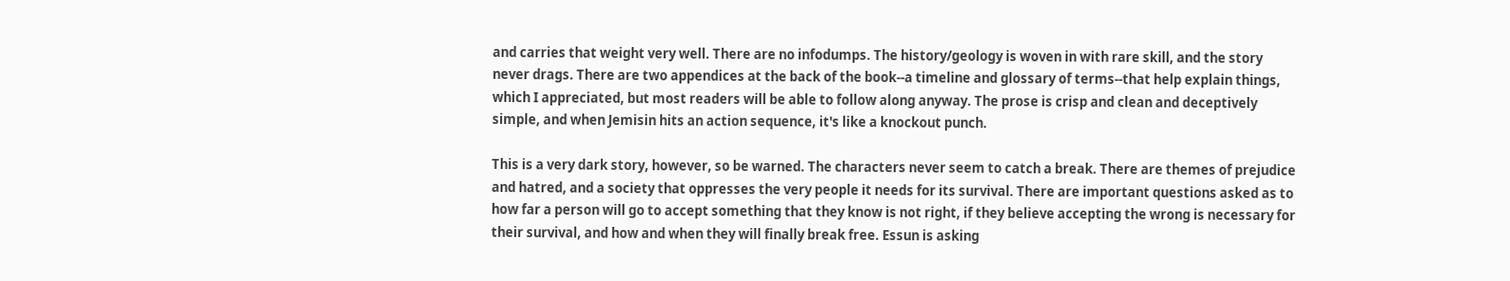and carries that weight very well. There are no infodumps. The history/geology is woven in with rare skill, and the story never drags. There are two appendices at the back of the book--a timeline and glossary of terms--that help explain things, which I appreciated, but most readers will be able to follow along anyway. The prose is crisp and clean and deceptively simple, and when Jemisin hits an action sequence, it's like a knockout punch.

This is a very dark story, however, so be warned. The characters never seem to catch a break. There are themes of prejudice and hatred, and a society that oppresses the very people it needs for its survival. There are important questions asked as to how far a person will go to accept something that they know is not right, if they believe accepting the wrong is necessary for their survival, and how and when they will finally break free. Essun is asking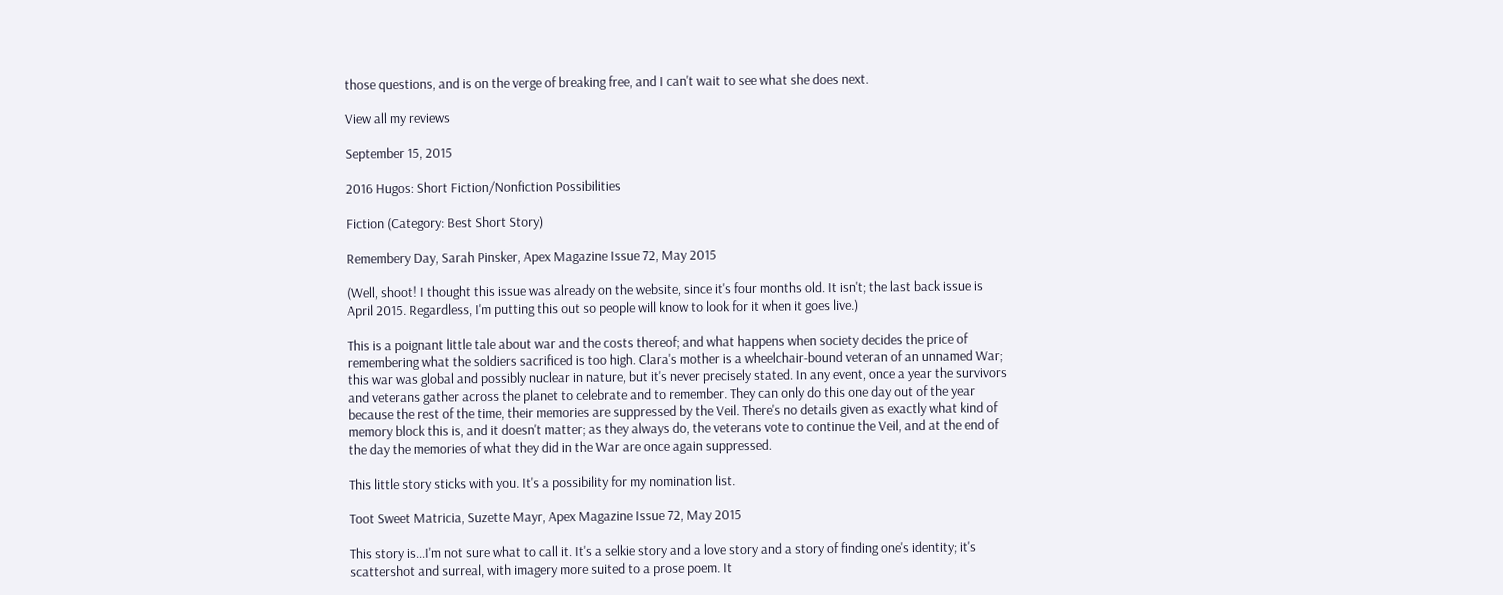those questions, and is on the verge of breaking free, and I can't wait to see what she does next.

View all my reviews

September 15, 2015

2016 Hugos: Short Fiction/Nonfiction Possibilities

Fiction (Category: Best Short Story)

Remembery Day, Sarah Pinsker, Apex Magazine Issue 72, May 2015

(Well, shoot! I thought this issue was already on the website, since it's four months old. It isn't; the last back issue is April 2015. Regardless, I'm putting this out so people will know to look for it when it goes live.)

This is a poignant little tale about war and the costs thereof; and what happens when society decides the price of remembering what the soldiers sacrificed is too high. Clara's mother is a wheelchair-bound veteran of an unnamed War; this war was global and possibly nuclear in nature, but it's never precisely stated. In any event, once a year the survivors and veterans gather across the planet to celebrate and to remember. They can only do this one day out of the year because the rest of the time, their memories are suppressed by the Veil. There's no details given as exactly what kind of memory block this is, and it doesn't matter; as they always do, the veterans vote to continue the Veil, and at the end of the day the memories of what they did in the War are once again suppressed.

This little story sticks with you. It's a possibility for my nomination list.

Toot Sweet Matricia, Suzette Mayr, Apex Magazine Issue 72, May 2015

This story is...I'm not sure what to call it. It's a selkie story and a love story and a story of finding one's identity; it's scattershot and surreal, with imagery more suited to a prose poem. It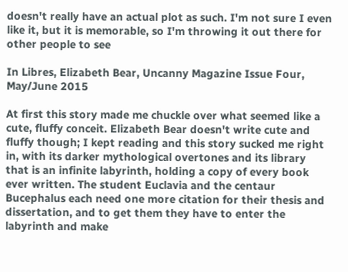doesn't really have an actual plot as such. I'm not sure I even like it, but it is memorable, so I'm throwing it out there for other people to see

In Libres, Elizabeth Bear, Uncanny Magazine Issue Four, May/June 2015

At first this story made me chuckle over what seemed like a cute, fluffy conceit. Elizabeth Bear doesn't write cute and fluffy though; I kept reading and this story sucked me right in, with its darker mythological overtones and its library that is an infinite labyrinth, holding a copy of every book ever written. The student Euclavia and the centaur Bucephalus each need one more citation for their thesis and dissertation, and to get them they have to enter the labyrinth and make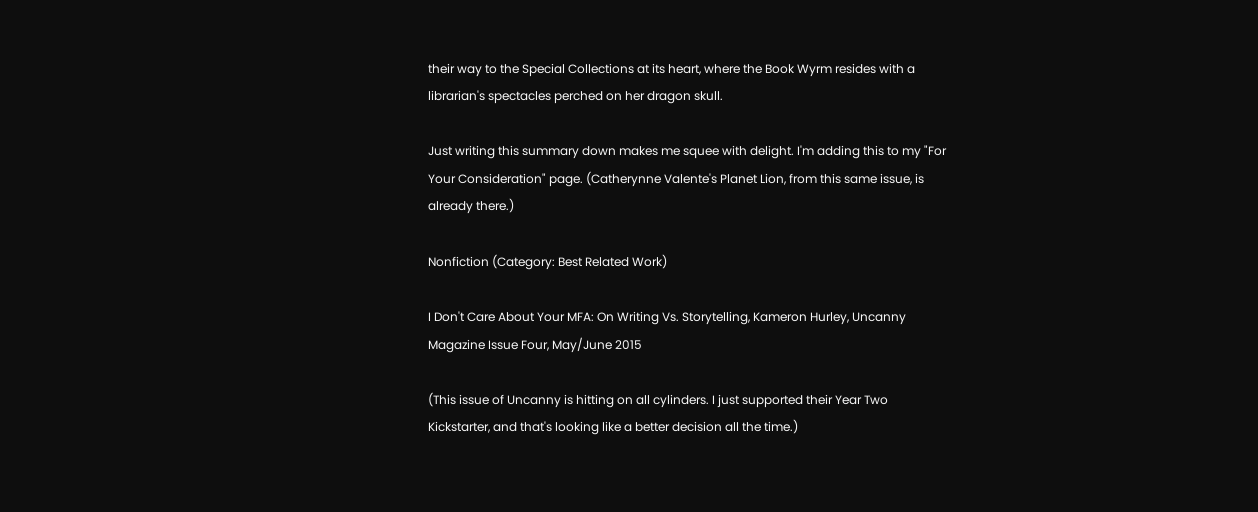their way to the Special Collections at its heart, where the Book Wyrm resides with a librarian's spectacles perched on her dragon skull.

Just writing this summary down makes me squee with delight. I'm adding this to my "For Your Consideration" page. (Catherynne Valente's Planet Lion, from this same issue, is already there.)

Nonfiction (Category: Best Related Work)

I Don't Care About Your MFA: On Writing Vs. Storytelling, Kameron Hurley, Uncanny Magazine Issue Four, May/June 2015

(This issue of Uncanny is hitting on all cylinders. I just supported their Year Two Kickstarter, and that's looking like a better decision all the time.)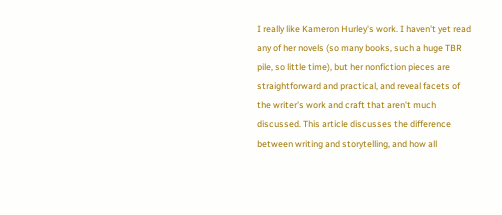I really like Kameron Hurley's work. I haven't yet read any of her novels (so many books, such a huge TBR pile, so little time), but her nonfiction pieces are straightforward and practical, and reveal facets of the writer's work and craft that aren't much discussed. This article discusses the difference between writing and storytelling, and how all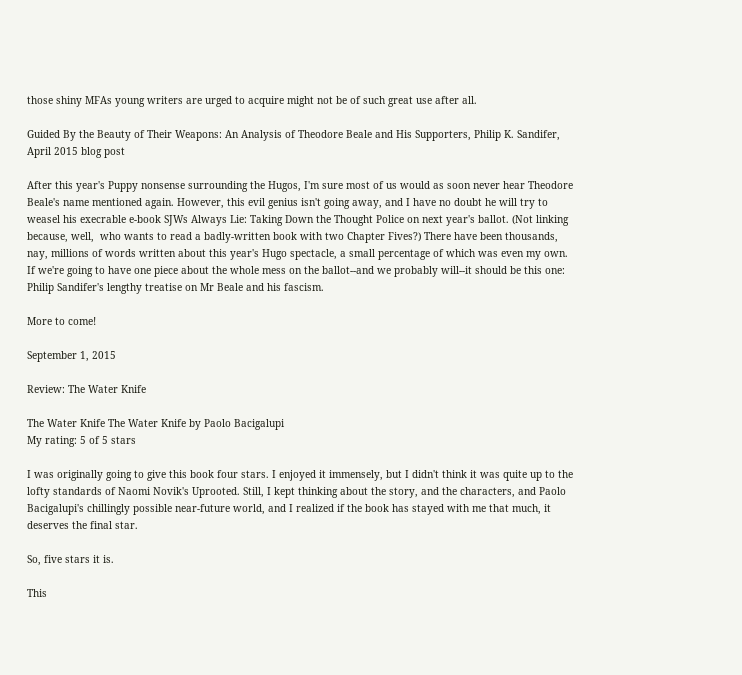those shiny MFAs young writers are urged to acquire might not be of such great use after all.

Guided By the Beauty of Their Weapons: An Analysis of Theodore Beale and His Supporters, Philip K. Sandifer, April 2015 blog post

After this year's Puppy nonsense surrounding the Hugos, I'm sure most of us would as soon never hear Theodore Beale's name mentioned again. However, this evil genius isn't going away, and I have no doubt he will try to weasel his execrable e-book SJWs Always Lie: Taking Down the Thought Police on next year's ballot. (Not linking because, well,  who wants to read a badly-written book with two Chapter Fives?) There have been thousands, nay, millions of words written about this year's Hugo spectacle, a small percentage of which was even my own. If we're going to have one piece about the whole mess on the ballot--and we probably will--it should be this one: Philip Sandifer's lengthy treatise on Mr Beale and his fascism.

More to come!

September 1, 2015

Review: The Water Knife

The Water Knife The Water Knife by Paolo Bacigalupi
My rating: 5 of 5 stars

I was originally going to give this book four stars. I enjoyed it immensely, but I didn't think it was quite up to the lofty standards of Naomi Novik's Uprooted. Still, I kept thinking about the story, and the characters, and Paolo Bacigalupi's chillingly possible near-future world, and I realized if the book has stayed with me that much, it deserves the final star.

So, five stars it is.

This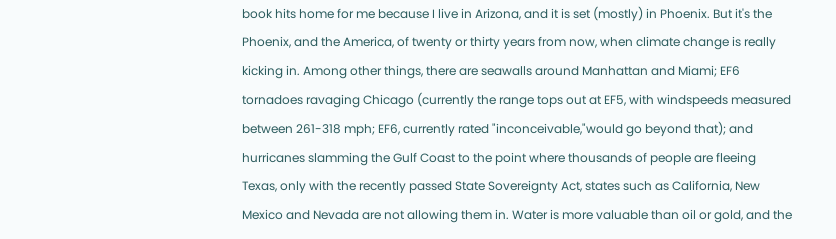book hits home for me because I live in Arizona, and it is set (mostly) in Phoenix. But it's the Phoenix, and the America, of twenty or thirty years from now, when climate change is really kicking in. Among other things, there are seawalls around Manhattan and Miami; EF6 tornadoes ravaging Chicago (currently the range tops out at EF5, with windspeeds measured between 261-318 mph; EF6, currently rated "inconceivable,"would go beyond that); and hurricanes slamming the Gulf Coast to the point where thousands of people are fleeing Texas, only with the recently passed State Sovereignty Act, states such as California, New Mexico and Nevada are not allowing them in. Water is more valuable than oil or gold, and the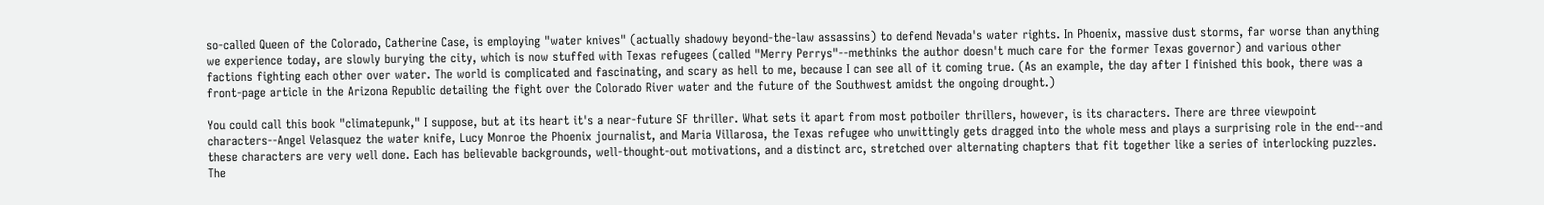so-called Queen of the Colorado, Catherine Case, is employing "water knives" (actually shadowy beyond-the-law assassins) to defend Nevada's water rights. In Phoenix, massive dust storms, far worse than anything we experience today, are slowly burying the city, which is now stuffed with Texas refugees (called "Merry Perrys"--methinks the author doesn't much care for the former Texas governor) and various other factions fighting each other over water. The world is complicated and fascinating, and scary as hell to me, because I can see all of it coming true. (As an example, the day after I finished this book, there was a front-page article in the Arizona Republic detailing the fight over the Colorado River water and the future of the Southwest amidst the ongoing drought.)

You could call this book "climatepunk," I suppose, but at its heart it's a near-future SF thriller. What sets it apart from most potboiler thrillers, however, is its characters. There are three viewpoint characters--Angel Velasquez the water knife, Lucy Monroe the Phoenix journalist, and Maria Villarosa, the Texas refugee who unwittingly gets dragged into the whole mess and plays a surprising role in the end--and these characters are very well done. Each has believable backgrounds, well-thought-out motivations, and a distinct arc, stretched over alternating chapters that fit together like a series of interlocking puzzles. The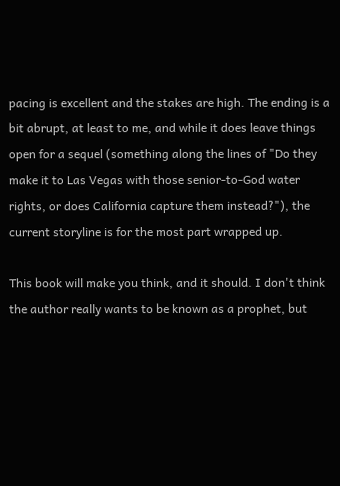pacing is excellent and the stakes are high. The ending is a bit abrupt, at least to me, and while it does leave things open for a sequel (something along the lines of "Do they make it to Las Vegas with those senior-to-God water rights, or does California capture them instead?"), the current storyline is for the most part wrapped up.

This book will make you think, and it should. I don't think the author really wants to be known as a prophet, but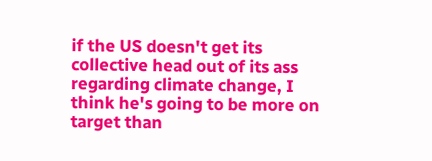if the US doesn't get its collective head out of its ass regarding climate change, I think he's going to be more on target than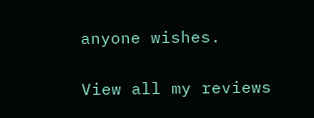anyone wishes.

View all my reviews